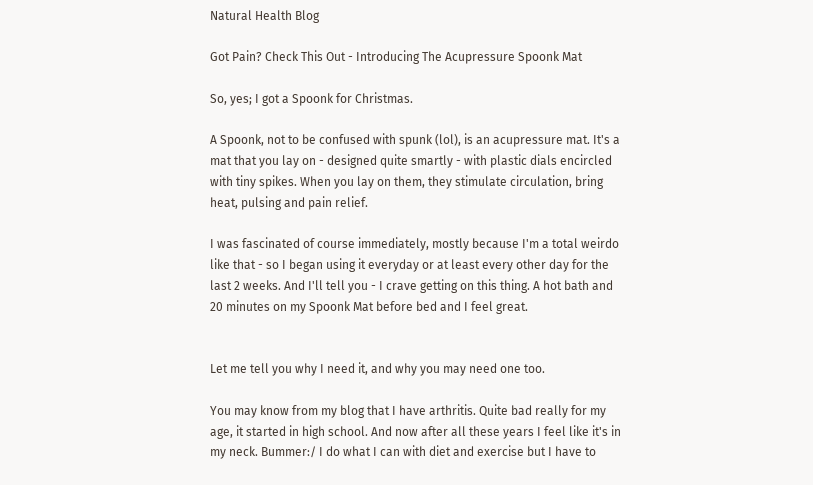Natural Health Blog

Got Pain? Check This Out - Introducing The Acupressure Spoonk Mat

So, yes; I got a Spoonk for Christmas.

A Spoonk, not to be confused with spunk (lol), is an acupressure mat. It's a mat that you lay on - designed quite smartly - with plastic dials encircled with tiny spikes. When you lay on them, they stimulate circulation, bring heat, pulsing and pain relief.

I was fascinated of course immediately, mostly because I'm a total weirdo like that - so I began using it everyday or at least every other day for the last 2 weeks. And I'll tell you - I crave getting on this thing. A hot bath and 20 minutes on my Spoonk Mat before bed and I feel great.


Let me tell you why I need it, and why you may need one too.

You may know from my blog that I have arthritis. Quite bad really for my age, it started in high school. And now after all these years I feel like it's in my neck. Bummer:/ I do what I can with diet and exercise but I have to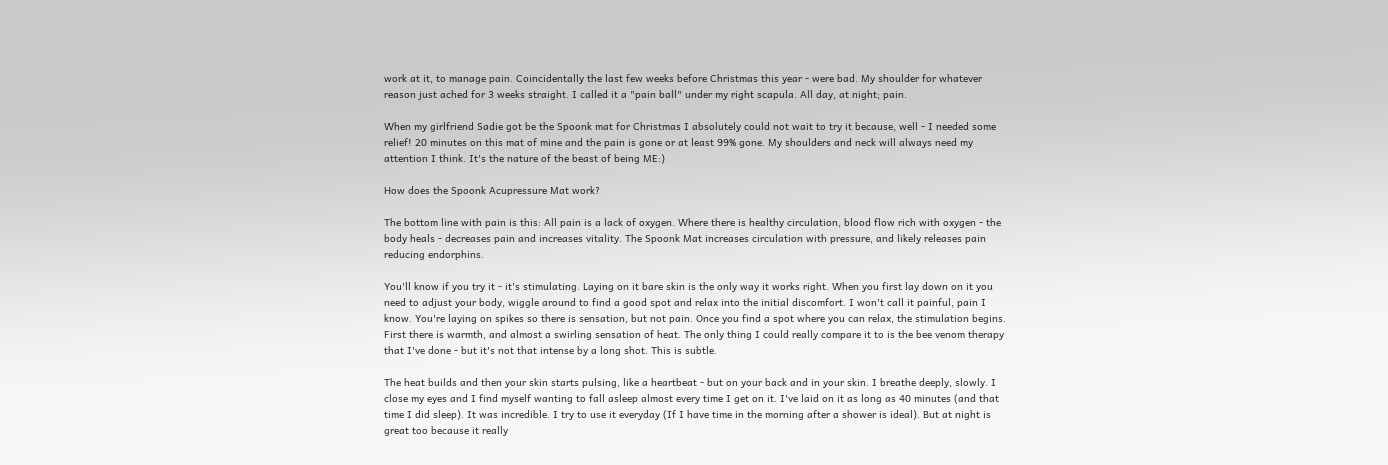work at it, to manage pain. Coincidentally the last few weeks before Christmas this year - were bad. My shoulder for whatever reason just ached for 3 weeks straight. I called it a "pain ball" under my right scapula. All day, at night; pain.

When my girlfriend Sadie got be the Spoonk mat for Christmas I absolutely could not wait to try it because, well - I needed some relief! 20 minutes on this mat of mine and the pain is gone or at least 99% gone. My shoulders and neck will always need my attention I think. It's the nature of the beast of being ME:)

How does the Spoonk Acupressure Mat work?

The bottom line with pain is this: All pain is a lack of oxygen. Where there is healthy circulation, blood flow rich with oxygen - the body heals - decreases pain and increases vitality. The Spoonk Mat increases circulation with pressure, and likely releases pain reducing endorphins.

You'll know if you try it - it's stimulating. Laying on it bare skin is the only way it works right. When you first lay down on it you need to adjust your body, wiggle around to find a good spot and relax into the initial discomfort. I won't call it painful, pain I know. You're laying on spikes so there is sensation, but not pain. Once you find a spot where you can relax, the stimulation begins. First there is warmth, and almost a swirling sensation of heat. The only thing I could really compare it to is the bee venom therapy that I've done - but it's not that intense by a long shot. This is subtle.

The heat builds and then your skin starts pulsing, like a heartbeat - but on your back and in your skin. I breathe deeply, slowly. I close my eyes and I find myself wanting to fall asleep almost every time I get on it. I've laid on it as long as 40 minutes (and that time I did sleep). It was incredible. I try to use it everyday (If I have time in the morning after a shower is ideal). But at night is great too because it really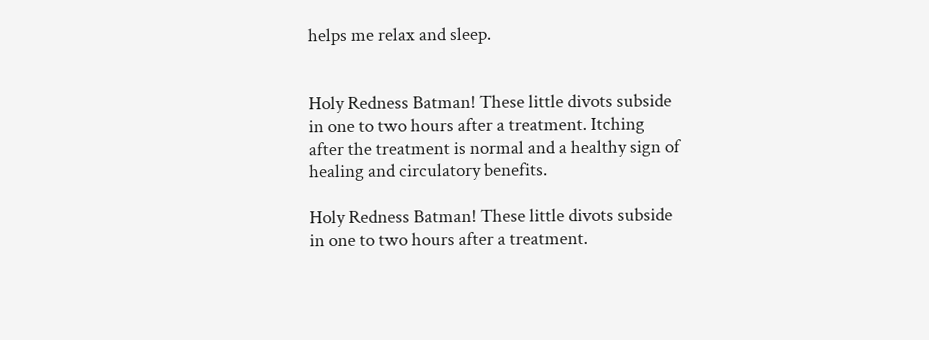helps me relax and sleep.


Holy Redness Batman! These little divots subside in one to two hours after a treatment. Itching after the treatment is normal and a healthy sign of healing and circulatory benefits.

Holy Redness Batman! These little divots subside in one to two hours after a treatment.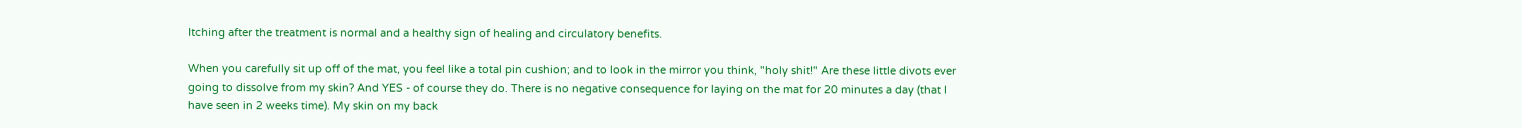Itching after the treatment is normal and a healthy sign of healing and circulatory benefits.

When you carefully sit up off of the mat, you feel like a total pin cushion; and to look in the mirror you think, "holy shit!" Are these little divots ever going to dissolve from my skin? And YES - of course they do. There is no negative consequence for laying on the mat for 20 minutes a day (that I have seen in 2 weeks time). My skin on my back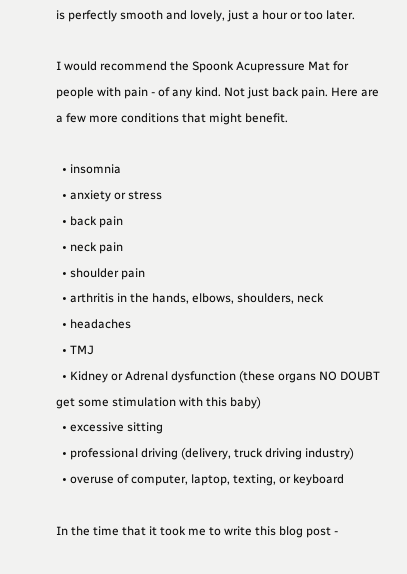is perfectly smooth and lovely, just a hour or too later.

I would recommend the Spoonk Acupressure Mat for people with pain - of any kind. Not just back pain. Here are a few more conditions that might benefit.

  • insomnia
  • anxiety or stress
  • back pain
  • neck pain
  • shoulder pain
  • arthritis in the hands, elbows, shoulders, neck
  • headaches
  • TMJ
  • Kidney or Adrenal dysfunction (these organs NO DOUBT get some stimulation with this baby)
  • excessive sitting
  • professional driving (delivery, truck driving industry)
  • overuse of computer, laptop, texting, or keyboard

In the time that it took me to write this blog post -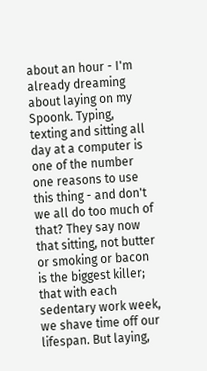about an hour - I'm already dreaming about laying on my Spoonk. Typing, texting and sitting all day at a computer is one of the number one reasons to use this thing - and don't we all do too much of that? They say now that sitting, not butter or smoking or bacon is the biggest killer; that with each sedentary work week, we shave time off our lifespan. But laying,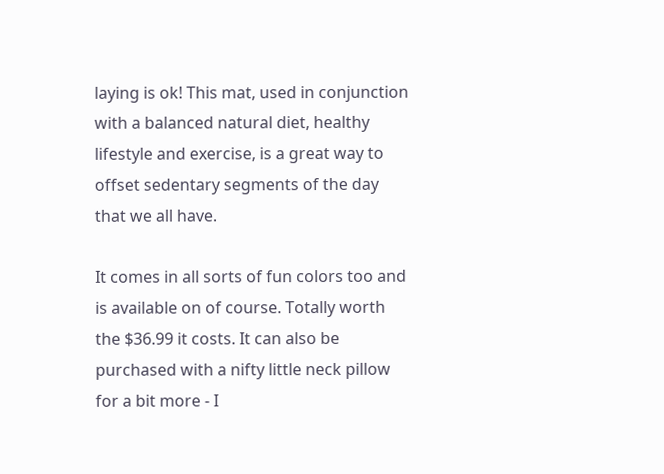laying is ok! This mat, used in conjunction with a balanced natural diet, healthy lifestyle and exercise, is a great way to offset sedentary segments of the day that we all have.

It comes in all sorts of fun colors too and is available on of course. Totally worth the $36.99 it costs. It can also be purchased with a nifty little neck pillow for a bit more - I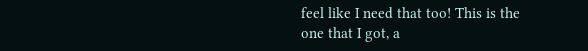feel like I need that too! This is the one that I got, a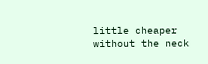little cheaper without the neck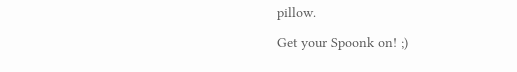pillow.

Get your Spoonk on! ;)